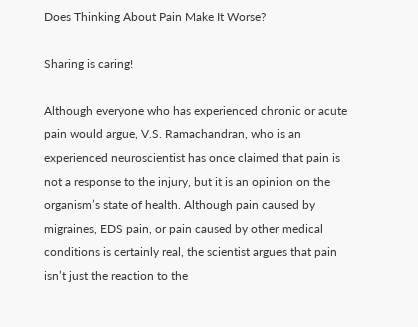Does Thinking About Pain Make It Worse?

Sharing is caring!

Although everyone who has experienced chronic or acute pain would argue, V.S. Ramachandran, who is an experienced neuroscientist has once claimed that pain is not a response to the injury, but it is an opinion on the organism’s state of health. Although pain caused by migraines, EDS pain, or pain caused by other medical conditions is certainly real, the scientist argues that pain isn’t just the reaction to the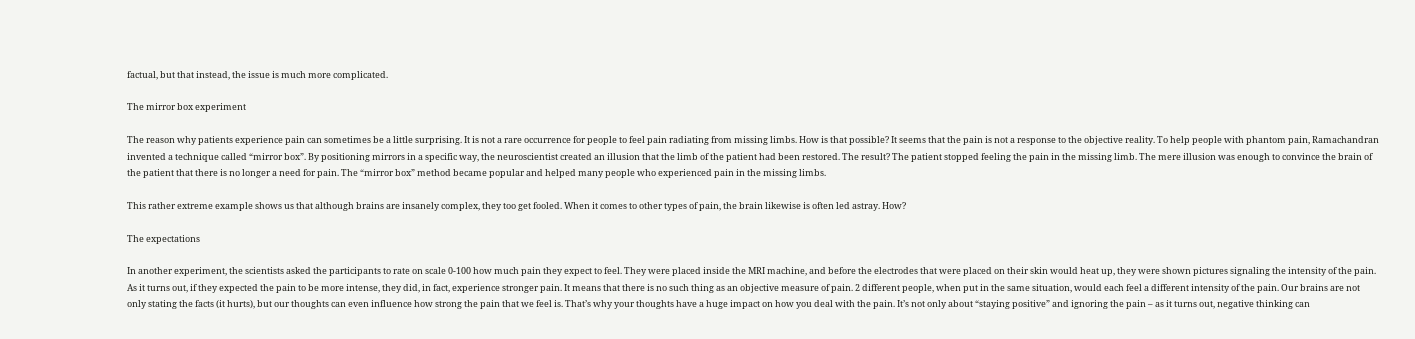factual, but that instead, the issue is much more complicated.

The mirror box experiment

The reason why patients experience pain can sometimes be a little surprising. It is not a rare occurrence for people to feel pain radiating from missing limbs. How is that possible? It seems that the pain is not a response to the objective reality. To help people with phantom pain, Ramachandran invented a technique called “mirror box”. By positioning mirrors in a specific way, the neuroscientist created an illusion that the limb of the patient had been restored. The result? The patient stopped feeling the pain in the missing limb. The mere illusion was enough to convince the brain of the patient that there is no longer a need for pain. The “mirror box” method became popular and helped many people who experienced pain in the missing limbs.

This rather extreme example shows us that although brains are insanely complex, they too get fooled. When it comes to other types of pain, the brain likewise is often led astray. How?

The expectations

In another experiment, the scientists asked the participants to rate on scale 0-100 how much pain they expect to feel. They were placed inside the MRI machine, and before the electrodes that were placed on their skin would heat up, they were shown pictures signaling the intensity of the pain. As it turns out, if they expected the pain to be more intense, they did, in fact, experience stronger pain. It means that there is no such thing as an objective measure of pain. 2 different people, when put in the same situation, would each feel a different intensity of the pain. Our brains are not only stating the facts (it hurts), but our thoughts can even influence how strong the pain that we feel is. That’s why your thoughts have a huge impact on how you deal with the pain. It’s not only about “staying positive” and ignoring the pain – as it turns out, negative thinking can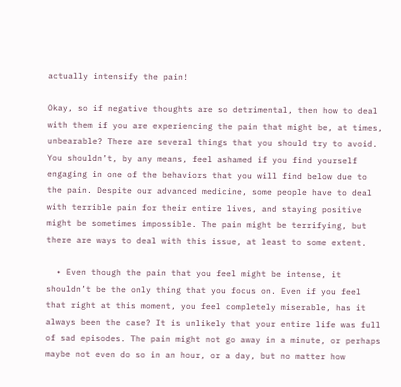actually intensify the pain!

Okay, so if negative thoughts are so detrimental, then how to deal with them if you are experiencing the pain that might be, at times, unbearable? There are several things that you should try to avoid. You shouldn’t, by any means, feel ashamed if you find yourself engaging in one of the behaviors that you will find below due to the pain. Despite our advanced medicine, some people have to deal with terrible pain for their entire lives, and staying positive might be sometimes impossible. The pain might be terrifying, but there are ways to deal with this issue, at least to some extent.

  • Even though the pain that you feel might be intense, it shouldn’t be the only thing that you focus on. Even if you feel that right at this moment, you feel completely miserable, has it always been the case? It is unlikely that your entire life was full of sad episodes. The pain might not go away in a minute, or perhaps maybe not even do so in an hour, or a day, but no matter how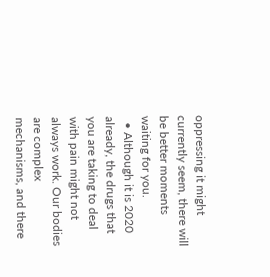oppressing it might currently seem, there will be better moments waiting for you.
  • Although it is 2020 already, the drugs that you are taking to deal with pain might not always work. Our bodies are complex mechanisms, and there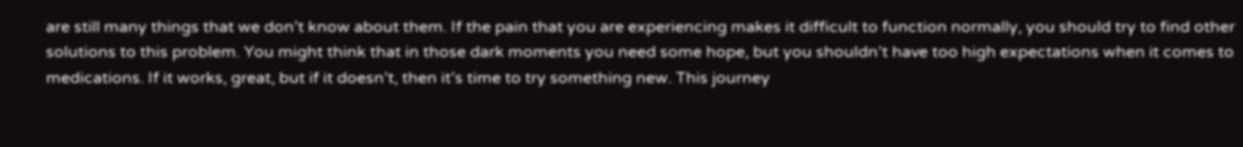are still many things that we don’t know about them. If the pain that you are experiencing makes it difficult to function normally, you should try to find other solutions to this problem. You might think that in those dark moments you need some hope, but you shouldn’t have too high expectations when it comes to medications. If it works, great, but if it doesn’t, then it’s time to try something new. This journey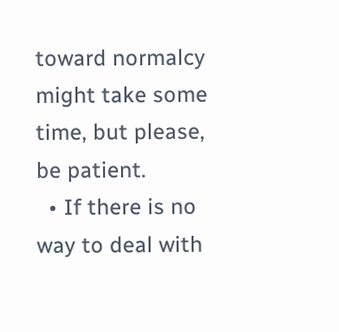toward normalcy might take some time, but please, be patient.
  • If there is no way to deal with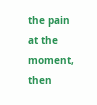the pain at the moment, then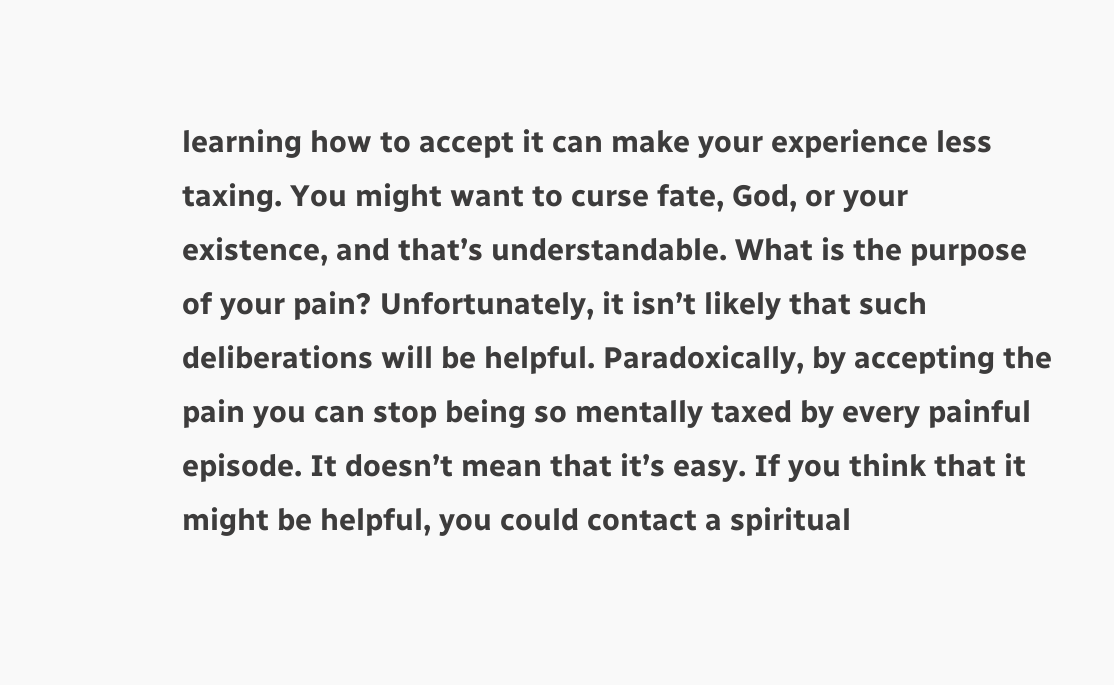learning how to accept it can make your experience less taxing. You might want to curse fate, God, or your existence, and that’s understandable. What is the purpose of your pain? Unfortunately, it isn’t likely that such deliberations will be helpful. Paradoxically, by accepting the pain you can stop being so mentally taxed by every painful episode. It doesn’t mean that it’s easy. If you think that it might be helpful, you could contact a spiritual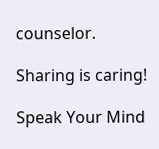counselor.

Sharing is caring!

Speak Your Mind